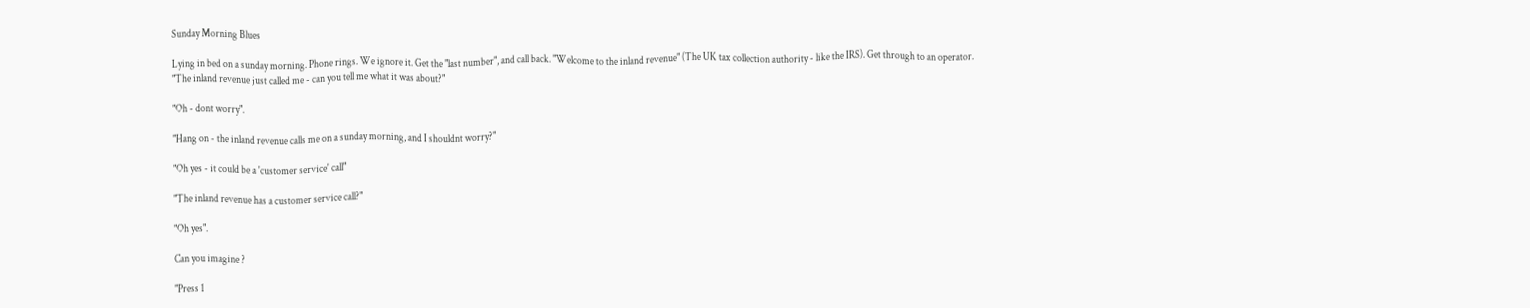Sunday Morning Blues

Lying in bed on a sunday morning. Phone rings. We ignore it. Get the "last number", and call back. "Welcome to the inland revenue" (The UK tax collection authority - like the IRS). Get through to an operator.
"The inland revenue just called me - can you tell me what it was about?"

"Oh - dont worry".

"Hang on - the inland revenue calls me on a sunday morning, and I shouldnt worry?"

"Oh yes - it could be a 'customer service' call"

"The inland revenue has a customer service call?"

"Oh yes".

Can you imagine ?

"Press 1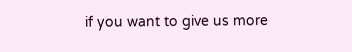if you want to give us more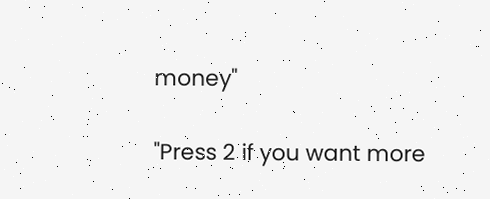money"

"Press 2 if you want more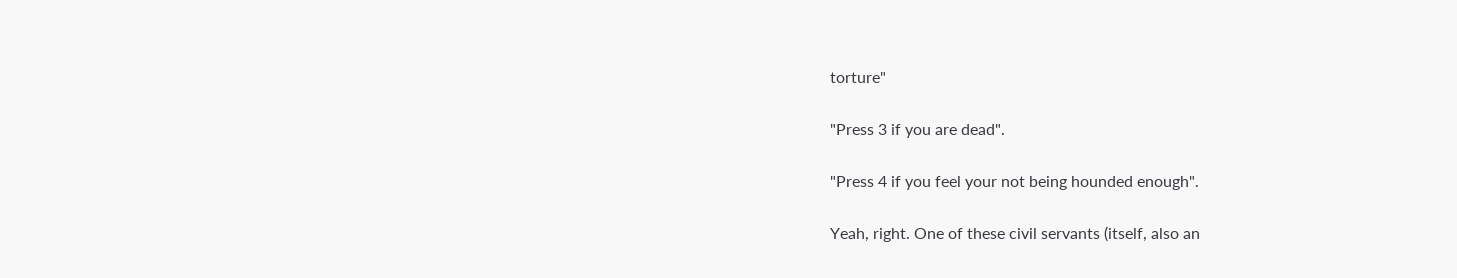torture"

"Press 3 if you are dead".

"Press 4 if you feel your not being hounded enough".

Yeah, right. One of these civil servants (itself, also an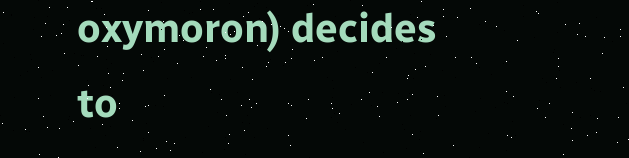oxymoron) decides to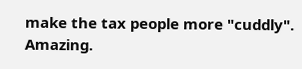make the tax people more "cuddly". Amazing.